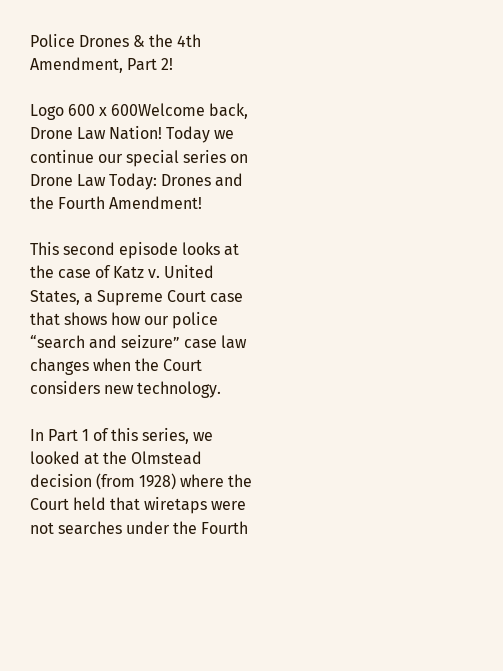Police Drones & the 4th Amendment, Part 2!

Logo 600 x 600Welcome back, Drone Law Nation! Today we continue our special series on Drone Law Today: Drones and the Fourth Amendment!

This second episode looks at the case of Katz v. United States, a Supreme Court case that shows how our police “search and seizure” case law changes when the Court considers new technology.

In Part 1 of this series, we looked at the Olmstead decision (from 1928) where the Court held that wiretaps were not searches under the Fourth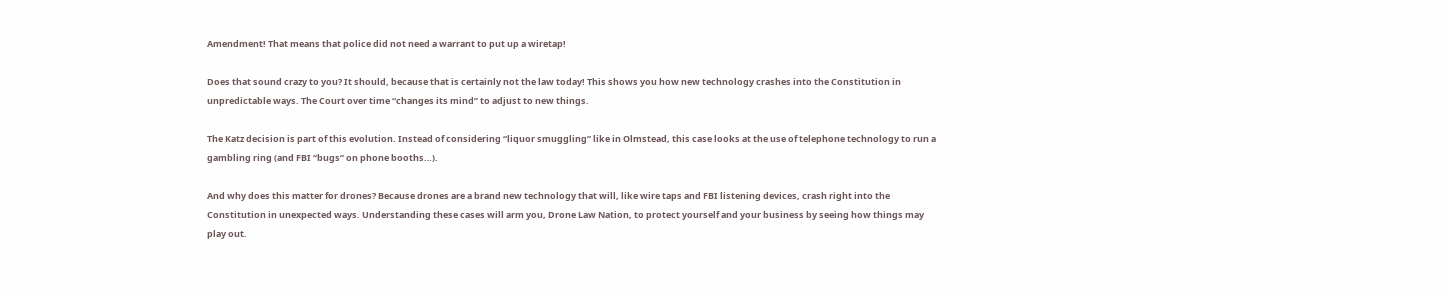Amendment! That means that police did not need a warrant to put up a wiretap!

Does that sound crazy to you? It should, because that is certainly not the law today! This shows you how new technology crashes into the Constitution in unpredictable ways. The Court over time “changes its mind” to adjust to new things.

The Katz decision is part of this evolution. Instead of considering “liquor smuggling” like in Olmstead, this case looks at the use of telephone technology to run a gambling ring (and FBI “bugs” on phone booths…).

And why does this matter for drones? Because drones are a brand new technology that will, like wire taps and FBI listening devices, crash right into the Constitution in unexpected ways. Understanding these cases will arm you, Drone Law Nation, to protect yourself and your business by seeing how things may play out.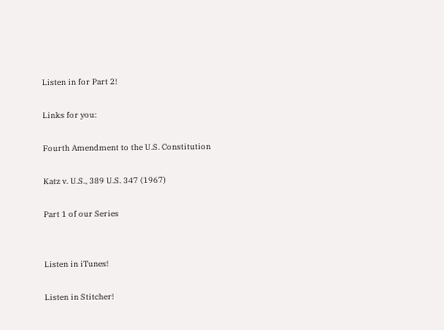Listen in for Part 2!

Links for you:

Fourth Amendment to the U.S. Constitution

Katz v. U.S., 389 U.S. 347 (1967)

Part 1 of our Series


Listen in iTunes!

Listen in Stitcher!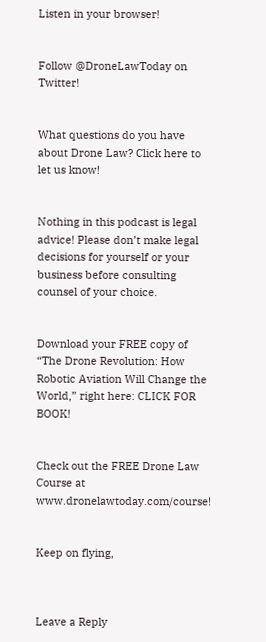Listen in your browser!


Follow @DroneLawToday on Twitter!


What questions do you have about Drone Law? Click here to let us know!


Nothing in this podcast is legal advice! Please don’t make legal decisions for yourself or your business before consulting counsel of your choice.


Download your FREE copy of “The Drone Revolution: How Robotic Aviation Will Change the World,” right here: CLICK FOR BOOK!


Check out the FREE Drone Law Course at www.dronelawtoday.com/course!


Keep on flying,



Leave a Reply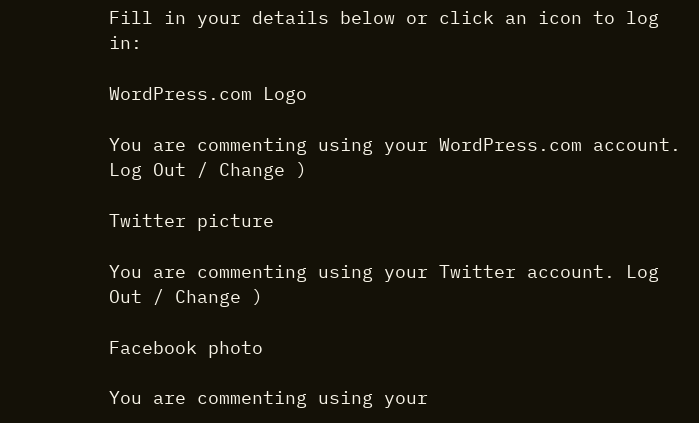Fill in your details below or click an icon to log in:

WordPress.com Logo

You are commenting using your WordPress.com account. Log Out / Change )

Twitter picture

You are commenting using your Twitter account. Log Out / Change )

Facebook photo

You are commenting using your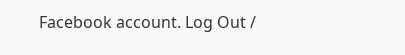Facebook account. Log Out /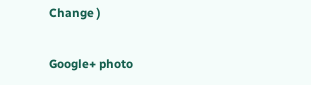Change )

Google+ photo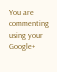You are commenting using your Google+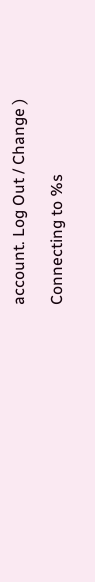account. Log Out / Change )

Connecting to %s